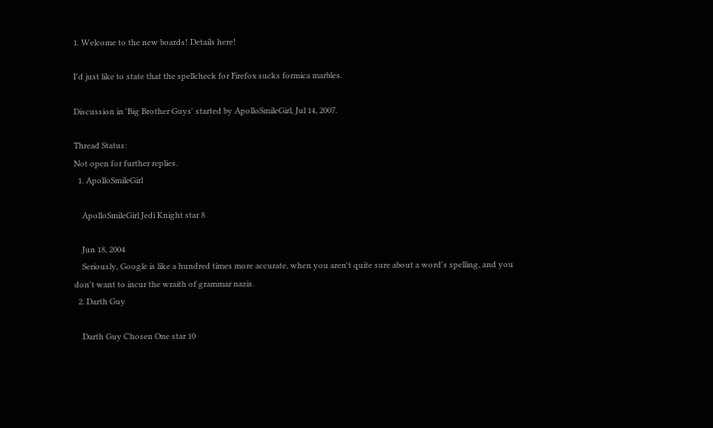1. Welcome to the new boards! Details here!

I'd just like to state that the spellcheck for Firefox sucks formica marbles.

Discussion in 'Big Brother Guys' started by ApolloSmileGirl, Jul 14, 2007.

Thread Status:
Not open for further replies.
  1. ApolloSmileGirl

    ApolloSmileGirl Jedi Knight star 8

    Jun 18, 2004
    Seriously, Google is like a hundred times more accurate, when you aren't quite sure about a word's spelling, and you don't want to incur the wraith of grammar nazis.
  2. Darth Guy

    Darth Guy Chosen One star 10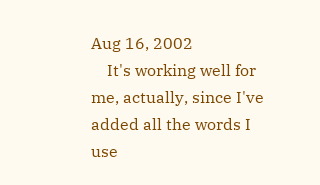Aug 16, 2002
    It's working well for me, actually, since I've added all the words I use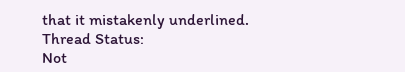that it mistakenly underlined.
Thread Status:
Not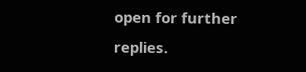open for further replies.